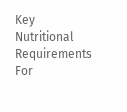Key Nutritional Requirements For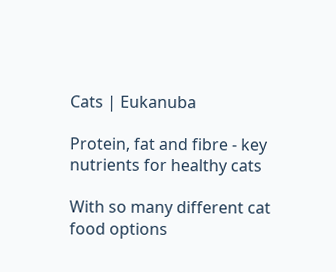Cats | Eukanuba

Protein, fat and fibre - key nutrients for healthy cats

With so many different cat food options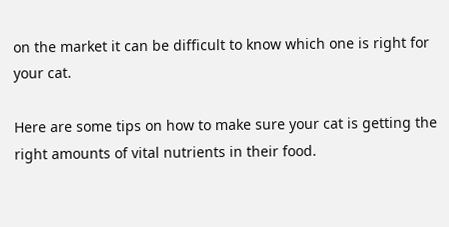on the market it can be difficult to know which one is right for your cat.

Here are some tips on how to make sure your cat is getting the right amounts of vital nutrients in their food.